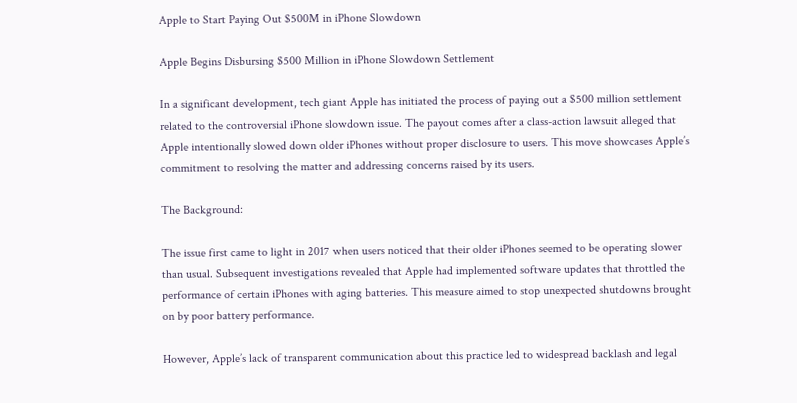Apple to Start Paying Out $500M in iPhone Slowdown

Apple Begins Disbursing $500 Million in iPhone Slowdown Settlement

In a significant development, tech giant Apple has initiated the process of paying out a $500 million settlement related to the controversial iPhone slowdown issue. The payout comes after a class-action lawsuit alleged that Apple intentionally slowed down older iPhones without proper disclosure to users. This move showcases Apple’s commitment to resolving the matter and addressing concerns raised by its users.

The Background:

The issue first came to light in 2017 when users noticed that their older iPhones seemed to be operating slower than usual. Subsequent investigations revealed that Apple had implemented software updates that throttled the performance of certain iPhones with aging batteries. This measure aimed to stop unexpected shutdowns brought on by poor battery performance.

However, Apple’s lack of transparent communication about this practice led to widespread backlash and legal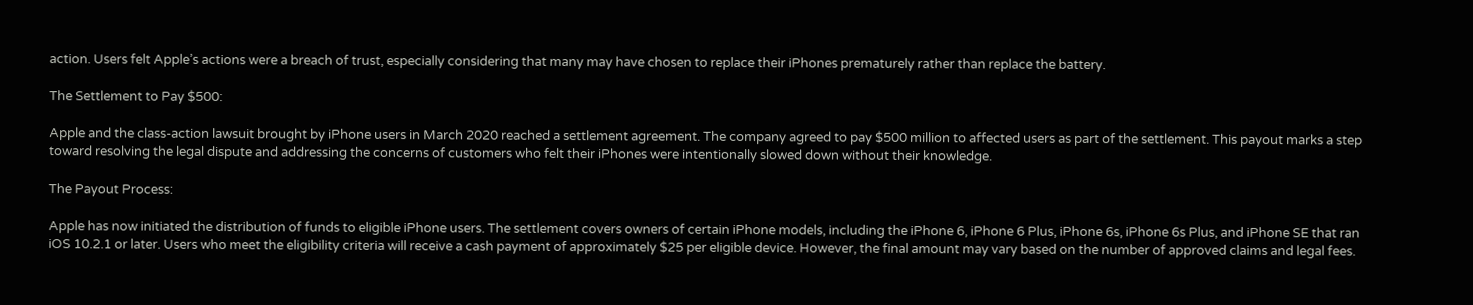action. Users felt Apple’s actions were a breach of trust, especially considering that many may have chosen to replace their iPhones prematurely rather than replace the battery.

The Settlement to Pay $500:

Apple and the class-action lawsuit brought by iPhone users in March 2020 reached a settlement agreement. The company agreed to pay $500 million to affected users as part of the settlement. This payout marks a step toward resolving the legal dispute and addressing the concerns of customers who felt their iPhones were intentionally slowed down without their knowledge.

The Payout Process:

Apple has now initiated the distribution of funds to eligible iPhone users. The settlement covers owners of certain iPhone models, including the iPhone 6, iPhone 6 Plus, iPhone 6s, iPhone 6s Plus, and iPhone SE that ran iOS 10.2.1 or later. Users who meet the eligibility criteria will receive a cash payment of approximately $25 per eligible device. However, the final amount may vary based on the number of approved claims and legal fees.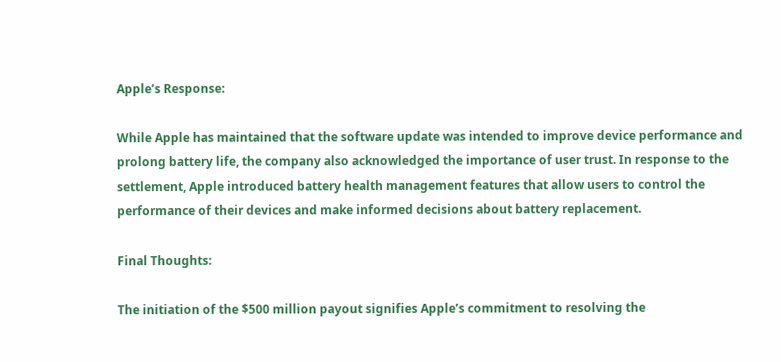Apple’s Response:

While Apple has maintained that the software update was intended to improve device performance and prolong battery life, the company also acknowledged the importance of user trust. In response to the settlement, Apple introduced battery health management features that allow users to control the performance of their devices and make informed decisions about battery replacement.

Final Thoughts:

The initiation of the $500 million payout signifies Apple’s commitment to resolving the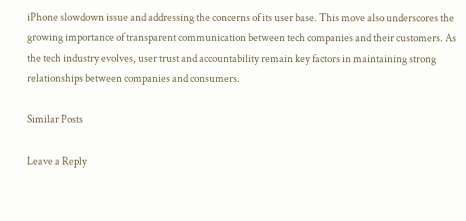iPhone slowdown issue and addressing the concerns of its user base. This move also underscores the growing importance of transparent communication between tech companies and their customers. As the tech industry evolves, user trust and accountability remain key factors in maintaining strong relationships between companies and consumers.

Similar Posts

Leave a Reply